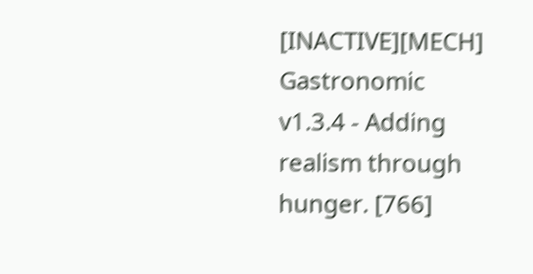[INACTIVE][MECH] Gastronomic v1.3.4 - Adding realism through hunger. [766]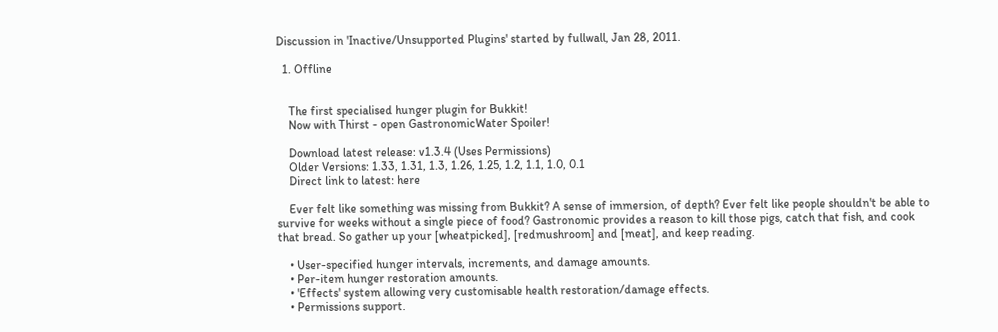Discussion in 'Inactive/Unsupported Plugins' started by fullwall, Jan 28, 2011.

  1. Offline


    The first specialised hunger plugin for Bukkit!
    Now with Thirst - open GastronomicWater Spoiler!

    Download latest release: v1.3.4 (Uses Permissions)
    Older Versions: 1.33, 1.31, 1.3, 1.26, 1.25, 1.2, 1.1, 1.0, 0.1
    Direct link to latest: here

    Ever felt like something was missing from Bukkit? A sense of immersion, of depth? Ever felt like people shouldn't be able to survive for weeks without a single piece of food? Gastronomic provides a reason to kill those pigs, catch that fish, and cook that bread. So gather up your [wheatpicked], [redmushroom] and [meat], and keep reading.

    • User-specified hunger intervals, increments, and damage amounts.
    • Per-item hunger restoration amounts.
    • 'Effects' system allowing very customisable health restoration/damage effects.
    • Permissions support.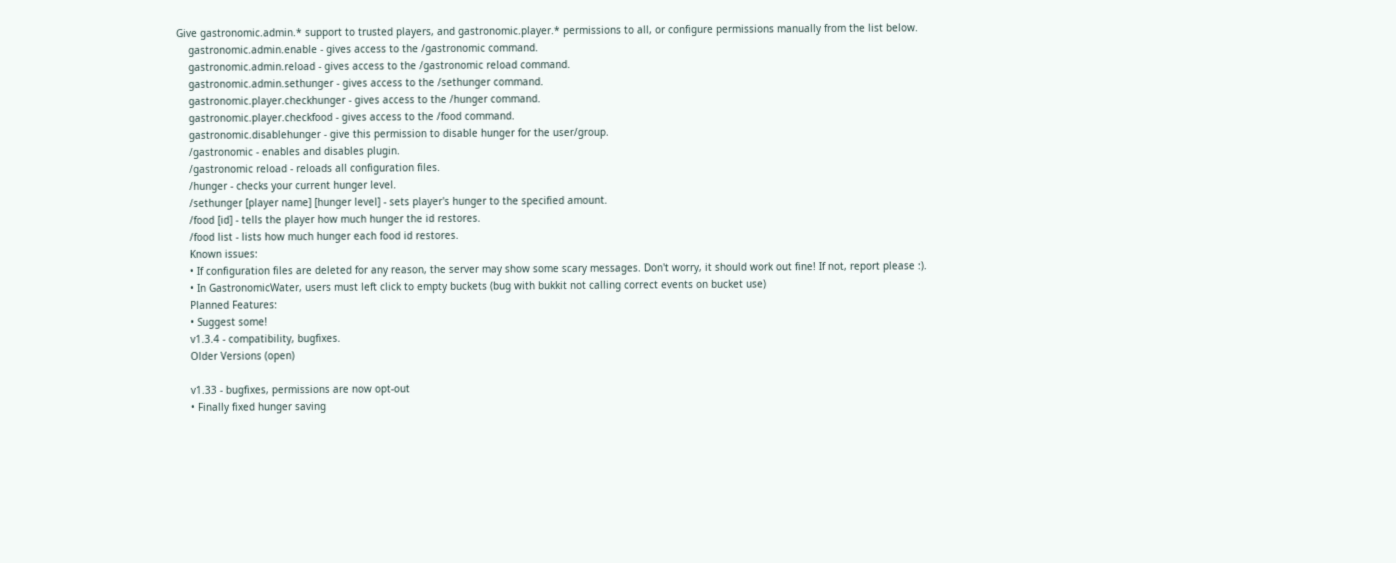Give gastronomic.admin.* support to trusted players, and gastronomic.player.* permissions to all, or configure permissions manually from the list below.
    gastronomic.admin.enable - gives access to the /gastronomic command.
    gastronomic.admin.reload - gives access to the /gastronomic reload command.
    gastronomic.admin.sethunger - gives access to the /sethunger command.
    gastronomic.player.checkhunger - gives access to the /hunger command.
    gastronomic.player.checkfood - gives access to the /food command.
    gastronomic.disablehunger - give this permission to disable hunger for the user/group.
    /gastronomic - enables and disables plugin.
    /gastronomic reload - reloads all configuration files.
    /hunger - checks your current hunger level.
    /sethunger [player name] [hunger level] - sets player's hunger to the specified amount.
    /food [id] - tells the player how much hunger the id restores.
    /food list - lists how much hunger each food id restores.
    Known issues:
    • If configuration files are deleted for any reason, the server may show some scary messages. Don't worry, it should work out fine! If not, report please :).
    • In GastronomicWater, users must left click to empty buckets (bug with bukkit not calling correct events on bucket use)
    Planned Features:
    • Suggest some!
    v1.3.4 - compatibility, bugfixes.
    Older Versions (open)

    v1.33 - bugfixes, permissions are now opt-out
    • Finally fixed hunger saving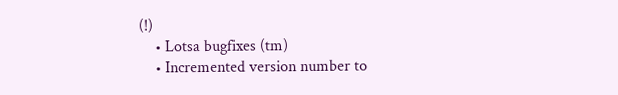(!)
    • Lotsa bugfixes (tm)
    • Incremented version number to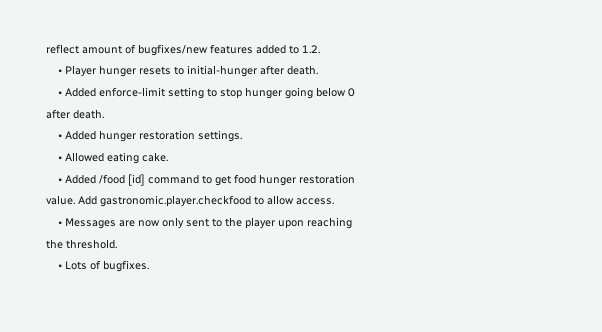reflect amount of bugfixes/new features added to 1.2.
    • Player hunger resets to initial-hunger after death.
    • Added enforce-limit setting to stop hunger going below 0 after death.
    • Added hunger restoration settings.
    • Allowed eating cake.
    • Added /food [id] command to get food hunger restoration value. Add gastronomic.player.checkfood to allow access.
    • Messages are now only sent to the player upon reaching the threshold.
    • Lots of bugfixes.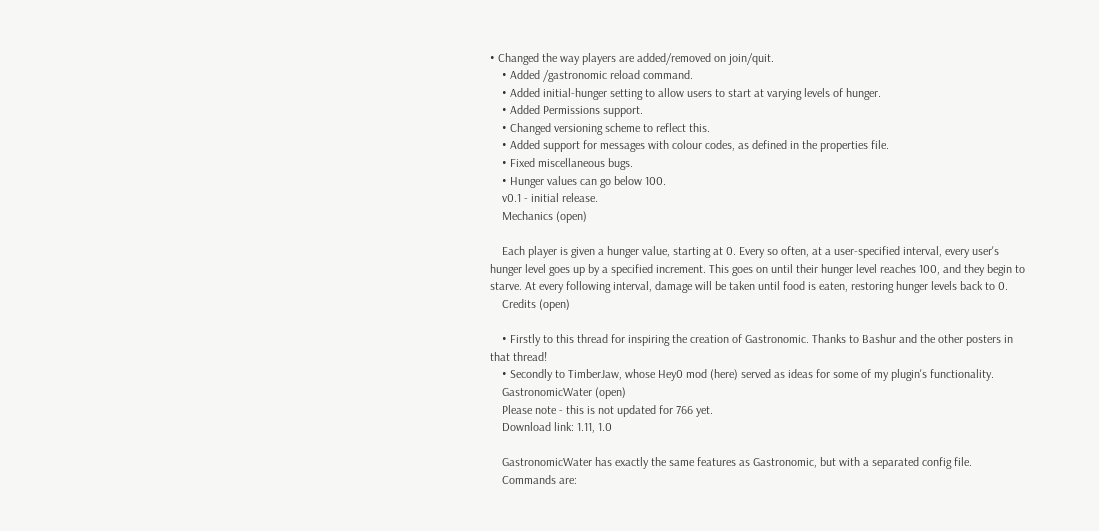• Changed the way players are added/removed on join/quit.
    • Added /gastronomic reload command.
    • Added initial-hunger setting to allow users to start at varying levels of hunger.
    • Added Permissions support.
    • Changed versioning scheme to reflect this.
    • Added support for messages with colour codes, as defined in the properties file.
    • Fixed miscellaneous bugs.
    • Hunger values can go below 100.
    v0.1 - initial release.
    Mechanics (open)

    Each player is given a hunger value, starting at 0. Every so often, at a user-specified interval, every user's hunger level goes up by a specified increment. This goes on until their hunger level reaches 100, and they begin to starve. At every following interval, damage will be taken until food is eaten, restoring hunger levels back to 0.
    Credits (open)

    • Firstly to this thread for inspiring the creation of Gastronomic. Thanks to Bashur and the other posters in that thread!
    • Secondly to TimberJaw, whose Hey0 mod (here) served as ideas for some of my plugin's functionality.
    GastronomicWater (open)
    Please note - this is not updated for 766 yet.
    Download link: 1.11, 1.0

    GastronomicWater has exactly the same features as Gastronomic, but with a separated config file.
    Commands are: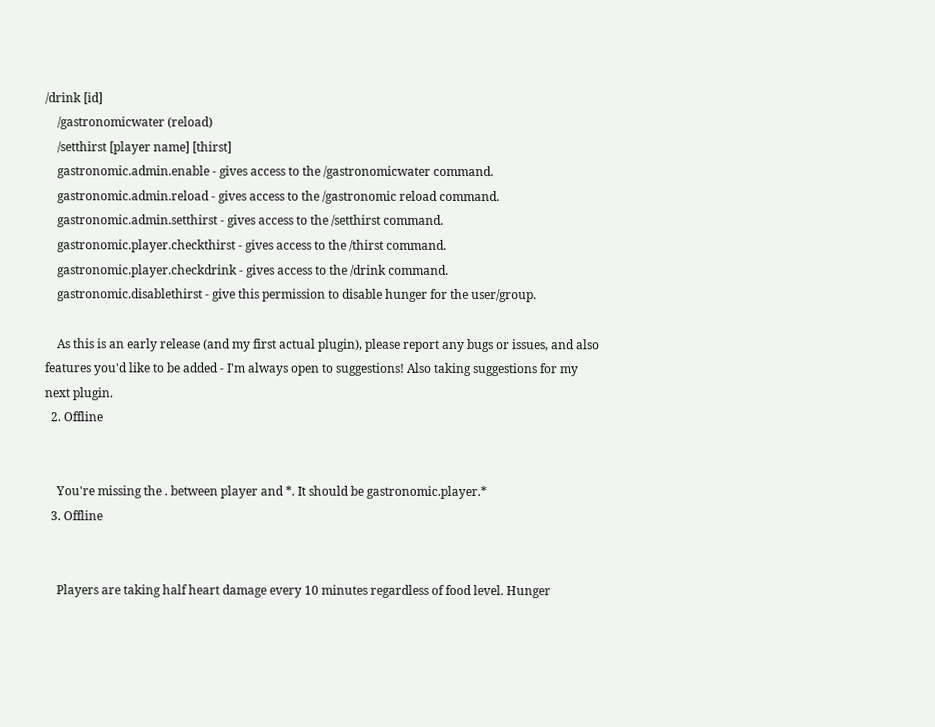/drink [id]
    /gastronomicwater (reload)
    /setthirst [player name] [thirst]
    gastronomic.admin.enable - gives access to the /gastronomicwater command.
    gastronomic.admin.reload - gives access to the /gastronomic reload command.
    gastronomic.admin.setthirst - gives access to the /setthirst command.
    gastronomic.player.checkthirst - gives access to the /thirst command.
    gastronomic.player.checkdrink - gives access to the /drink command.
    gastronomic.disablethirst - give this permission to disable hunger for the user/group.

    As this is an early release (and my first actual plugin), please report any bugs or issues, and also features you'd like to be added - I'm always open to suggestions! Also taking suggestions for my next plugin.
  2. Offline


    You're missing the . between player and *. It should be gastronomic.player.*
  3. Offline


    Players are taking half heart damage every 10 minutes regardless of food level. Hunger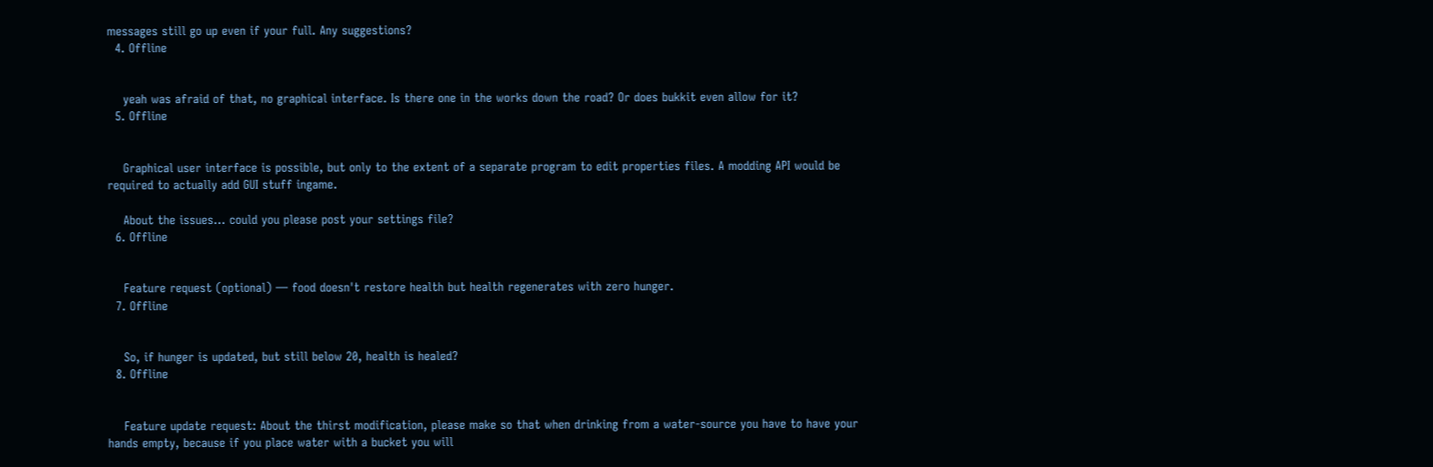messages still go up even if your full. Any suggestions?
  4. Offline


    yeah was afraid of that, no graphical interface. Is there one in the works down the road? Or does bukkit even allow for it?
  5. Offline


    Graphical user interface is possible, but only to the extent of a separate program to edit properties files. A modding API would be required to actually add GUI stuff ingame.

    About the issues... could you please post your settings file?
  6. Offline


    Feature request (optional) — food doesn't restore health but health regenerates with zero hunger.
  7. Offline


    So, if hunger is updated, but still below 20, health is healed?
  8. Offline


    Feature update request: About the thirst modification, please make so that when drinking from a water-source you have to have your hands empty, because if you place water with a bucket you will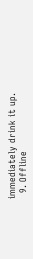immediately drink it up.
  9. Offline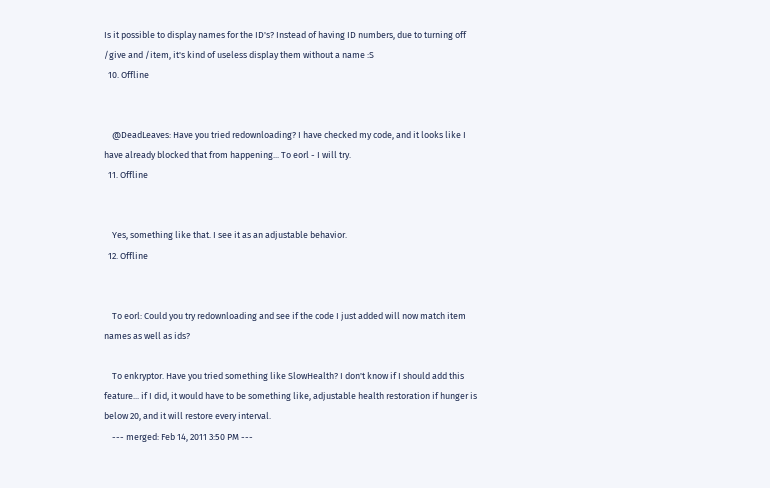Is it possible to display names for the ID's? Instead of having ID numbers, due to turning off /give and /item, it's kind of useless display them without a name :S
  10. Offline


    @DeadLeaves: Have you tried redownloading? I have checked my code, and it looks like I have already blocked that from happening... To eorl - I will try.
  11. Offline


    Yes, something like that. I see it as an adjustable behavior.
  12. Offline


    To eorl: Could you try redownloading and see if the code I just added will now match item names as well as ids?

    To enkryptor. Have you tried something like SlowHealth? I don't know if I should add this feature... if I did, it would have to be something like, adjustable health restoration if hunger is below 20, and it will restore every interval.
    --- merged: Feb 14, 2011 3:50 PM ---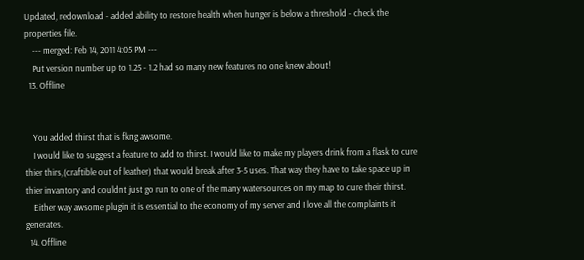Updated, redownload - added ability to restore health when hunger is below a threshold - check the properties file.
    --- merged: Feb 14, 2011 4:05 PM ---
    Put version number up to 1.25 - 1.2 had so many new features no one knew about!
  13. Offline


    You added thirst that is fkng awsome.
    I would like to suggest a feature to add to thirst. I would like to make my players drink from a flask to cure thier thirs,(craftible out of leather) that would break after 3-5 uses. That way they have to take space up in thier invantory and couldnt just go run to one of the many watersources on my map to cure their thirst.
    Either way awsome plugin it is essential to the economy of my server and I love all the complaints it generates.
  14. Offline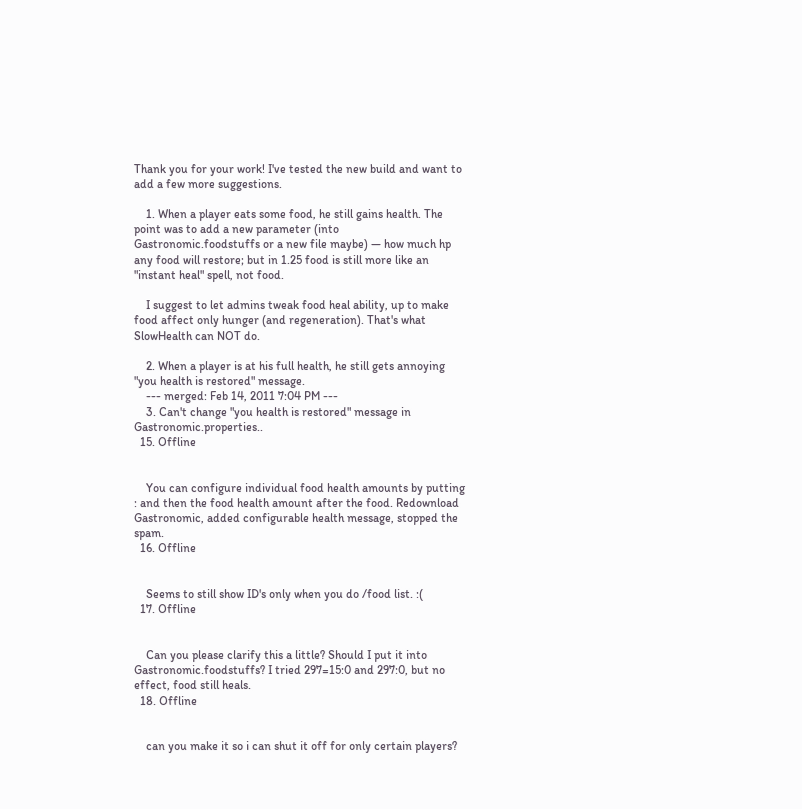Thank you for your work! I've tested the new build and want to add a few more suggestions.

    1. When a player eats some food, he still gains health. The point was to add a new parameter (into Gastronomic.foodstuffs or a new file maybe) — how much hp any food will restore; but in 1.25 food is still more like an "instant heal" spell, not food.

    I suggest to let admins tweak food heal ability, up to make food affect only hunger (and regeneration). That's what SlowHealth can NOT do.

    2. When a player is at his full health, he still gets annoying "you health is restored" message.
    --- merged: Feb 14, 2011 7:04 PM ---
    3. Can't change "you health is restored" message in Gastronomic.properties..
  15. Offline


    You can configure individual food health amounts by putting : and then the food health amount after the food. Redownload Gastronomic, added configurable health message, stopped the spam.
  16. Offline


    Seems to still show ID's only when you do /food list. :(
  17. Offline


    Can you please clarify this a little? Should I put it into Gastronomic.foodstuffs? I tried 297=15:0 and 297:0, but no effect, food still heals.
  18. Offline


    can you make it so i can shut it off for only certain players?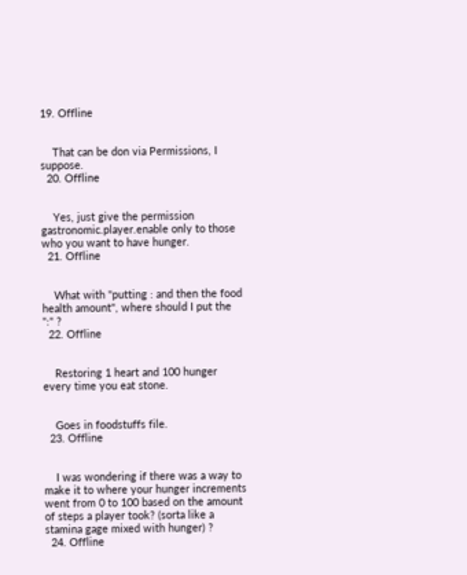19. Offline


    That can be don via Permissions, I suppose.
  20. Offline


    Yes, just give the permission gastronomic.player.enable only to those who you want to have hunger.
  21. Offline


    What with "putting : and then the food health amount", where should I put the ":" ?
  22. Offline


    Restoring 1 heart and 100 hunger every time you eat stone.


    Goes in foodstuffs file.
  23. Offline


    I was wondering if there was a way to make it to where your hunger increments went from 0 to 100 based on the amount of steps a player took? (sorta like a stamina gage mixed with hunger) ?
  24. Offline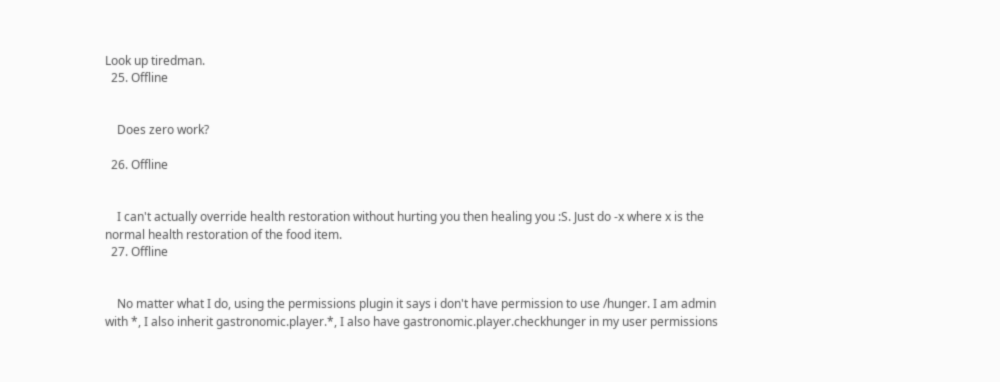Look up tiredman.
  25. Offline


    Does zero work?

  26. Offline


    I can't actually override health restoration without hurting you then healing you :S. Just do -x where x is the normal health restoration of the food item.
  27. Offline


    No matter what I do, using the permissions plugin it says i don't have permission to use /hunger. I am admin with *, I also inherit gastronomic.player.*, I also have gastronomic.player.checkhunger in my user permissions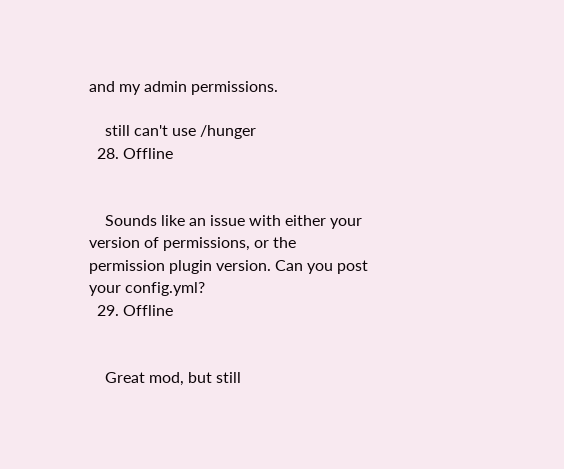and my admin permissions.

    still can't use /hunger
  28. Offline


    Sounds like an issue with either your version of permissions, or the permission plugin version. Can you post your config.yml?
  29. Offline


    Great mod, but still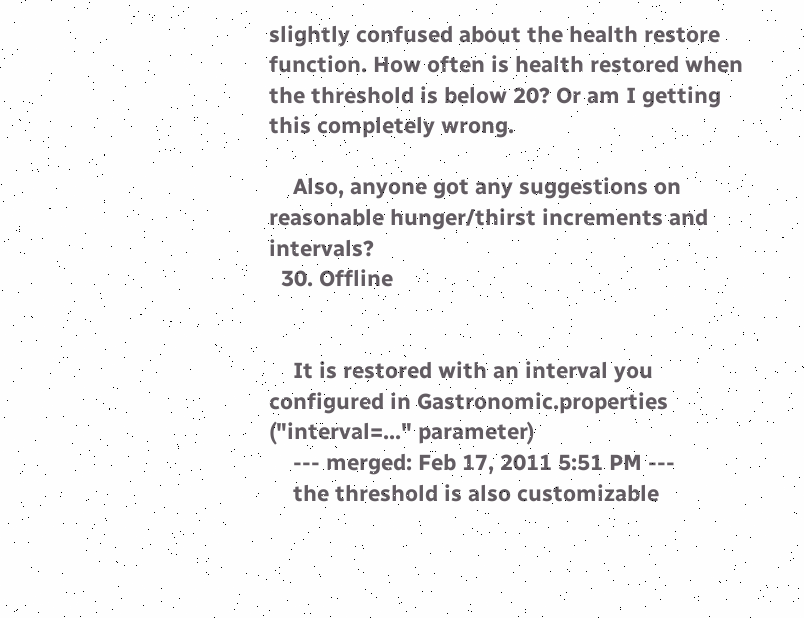slightly confused about the health restore function. How often is health restored when the threshold is below 20? Or am I getting this completely wrong.

    Also, anyone got any suggestions on reasonable hunger/thirst increments and intervals?
  30. Offline


    It is restored with an interval you configured in Gastronomic.properties ("interval=..." parameter)
    --- merged: Feb 17, 2011 5:51 PM ---
    the threshold is also customizable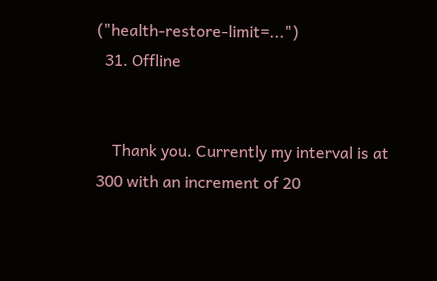("health-restore-limit=...")
  31. Offline


    Thank you. Currently my interval is at 300 with an increment of 20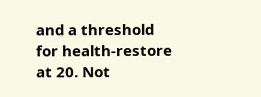and a threshold for health-restore at 20. Not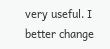very useful. I better change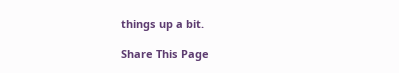things up a bit.

Share This Page